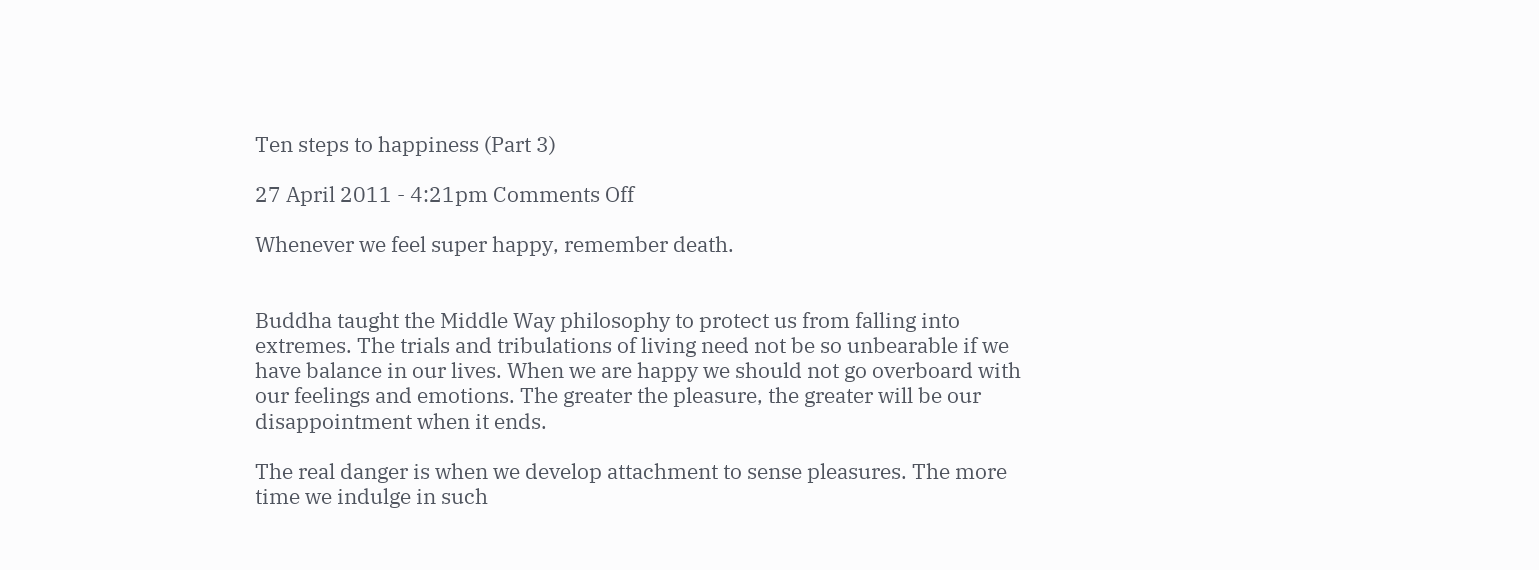Ten steps to happiness (Part 3)

27 April 2011 - 4:21pm Comments Off

Whenever we feel super happy, remember death.


Buddha taught the Middle Way philosophy to protect us from falling into extremes. The trials and tribulations of living need not be so unbearable if we have balance in our lives. When we are happy we should not go overboard with our feelings and emotions. The greater the pleasure, the greater will be our disappointment when it ends.

The real danger is when we develop attachment to sense pleasures. The more time we indulge in such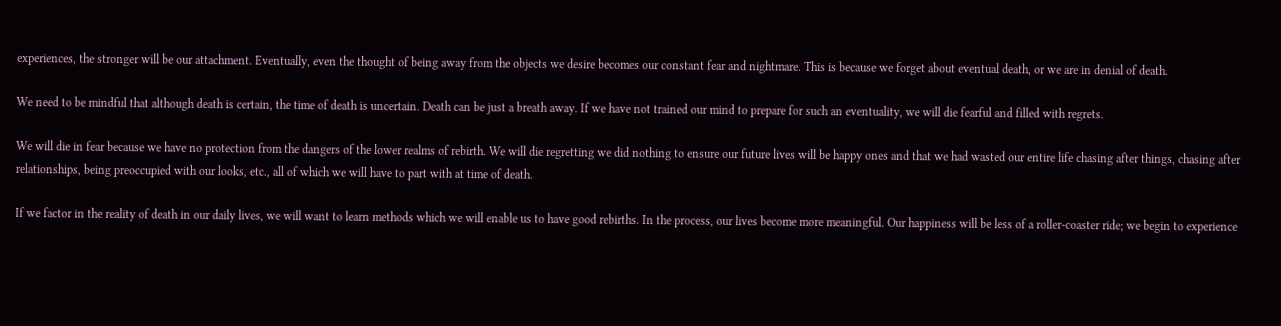experiences, the stronger will be our attachment. Eventually, even the thought of being away from the objects we desire becomes our constant fear and nightmare. This is because we forget about eventual death, or we are in denial of death.

We need to be mindful that although death is certain, the time of death is uncertain. Death can be just a breath away. If we have not trained our mind to prepare for such an eventuality, we will die fearful and filled with regrets.

We will die in fear because we have no protection from the dangers of the lower realms of rebirth. We will die regretting we did nothing to ensure our future lives will be happy ones and that we had wasted our entire life chasing after things, chasing after relationships, being preoccupied with our looks, etc., all of which we will have to part with at time of death.

If we factor in the reality of death in our daily lives, we will want to learn methods which we will enable us to have good rebirths. In the process, our lives become more meaningful. Our happiness will be less of a roller-coaster ride; we begin to experience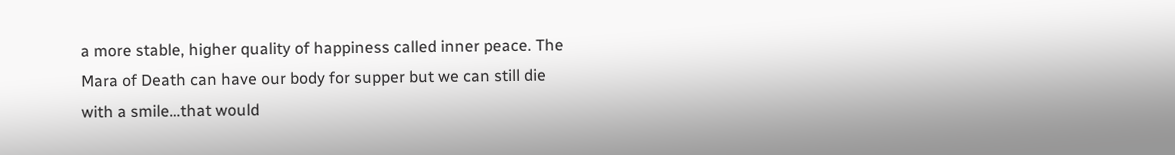a more stable, higher quality of happiness called inner peace. The Mara of Death can have our body for supper but we can still die with a smile…that would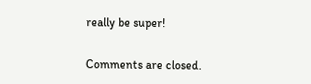really be super!

Comments are closed.